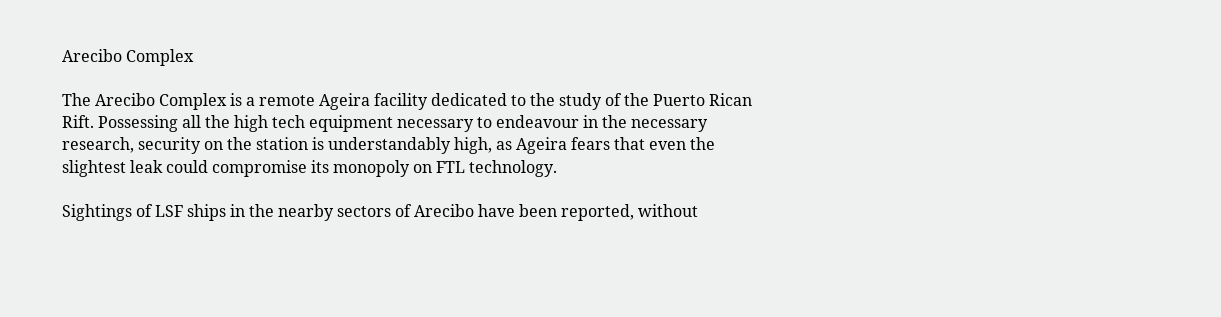Arecibo Complex

The Arecibo Complex is a remote Ageira facility dedicated to the study of the Puerto Rican Rift. Possessing all the high tech equipment necessary to endeavour in the necessary research, security on the station is understandably high, as Ageira fears that even the slightest leak could compromise its monopoly on FTL technology.

Sightings of LSF ships in the nearby sectors of Arecibo have been reported, without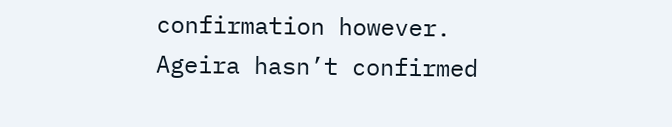confirmation however. Ageira hasn’t confirmed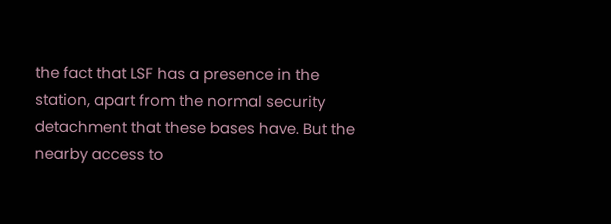the fact that LSF has a presence in the station, apart from the normal security detachment that these bases have. But the nearby access to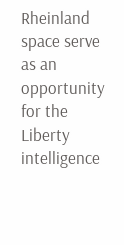Rheinland space serve as an opportunity for the Liberty intelligence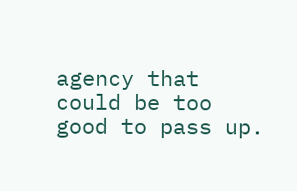agency that could be too good to pass up.